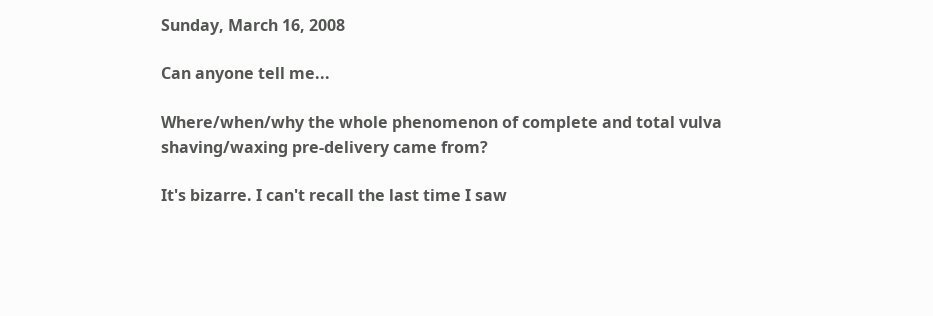Sunday, March 16, 2008

Can anyone tell me...

Where/when/why the whole phenomenon of complete and total vulva shaving/waxing pre-delivery came from?

It's bizarre. I can't recall the last time I saw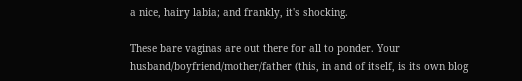a nice, hairy labia; and frankly, it's shocking.

These bare vaginas are out there for all to ponder. Your husband/boyfriend/mother/father (this, in and of itself, is its own blog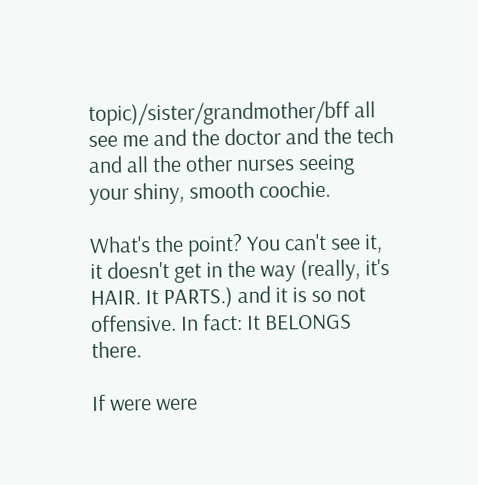topic)/sister/grandmother/bff all see me and the doctor and the tech and all the other nurses seeing your shiny, smooth coochie.

What's the point? You can't see it, it doesn't get in the way (really, it's HAIR. It PARTS.) and it is so not offensive. In fact: It BELONGS there.

If were were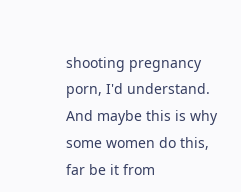shooting pregnancy porn, I'd understand. And maybe this is why some women do this, far be it from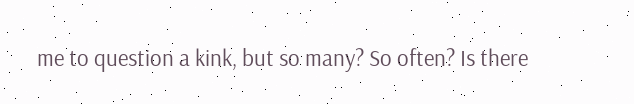me to question a kink, but so many? So often? Is there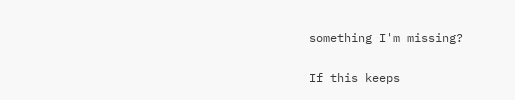something I'm missing?

If this keeps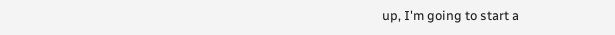up, I'm going to start a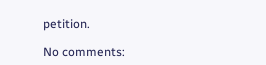petition.

No comments: